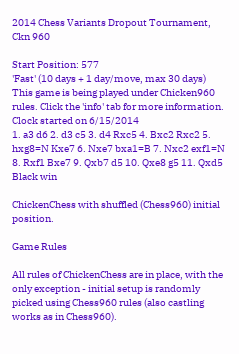2014 Chess Variants Dropout Tournament, Ckn 960

Start Position: 577
'Fast' (10 days + 1 day/move, max 30 days)
This game is being played under Chicken960 rules. Click the 'info' tab for more information.
Clock started on 6/15/2014
1. a3 d6 2. d3 c5 3. d4 Rxc5 4. Bxc2 Rxc2 5. hxg8=N Kxe7 6. Nxe7 bxa1=B 7. Nxc2 exf1=N 8. Rxf1 Bxe7 9. Qxb7 d5 10. Qxe8 g5 11. Qxd5
Black win

ChickenChess with shuffled (Chess960) initial position.

Game Rules

All rules of ChickenChess are in place, with the only exception - initial setup is randomly picked using Chess960 rules (also castling works as in Chess960).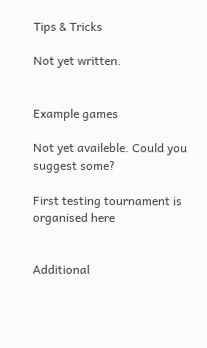Tips & Tricks

Not yet written.


Example games

Not yet availeble. Could you suggest some?

First testing tournament is organised here


Additional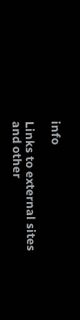info

Links to external sites and other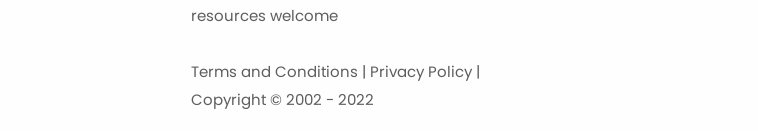resources welcome

Terms and Conditions | Privacy Policy | Copyright © 2002 - 2022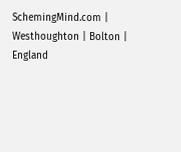SchemingMind.com | Westhoughton | Bolton | England